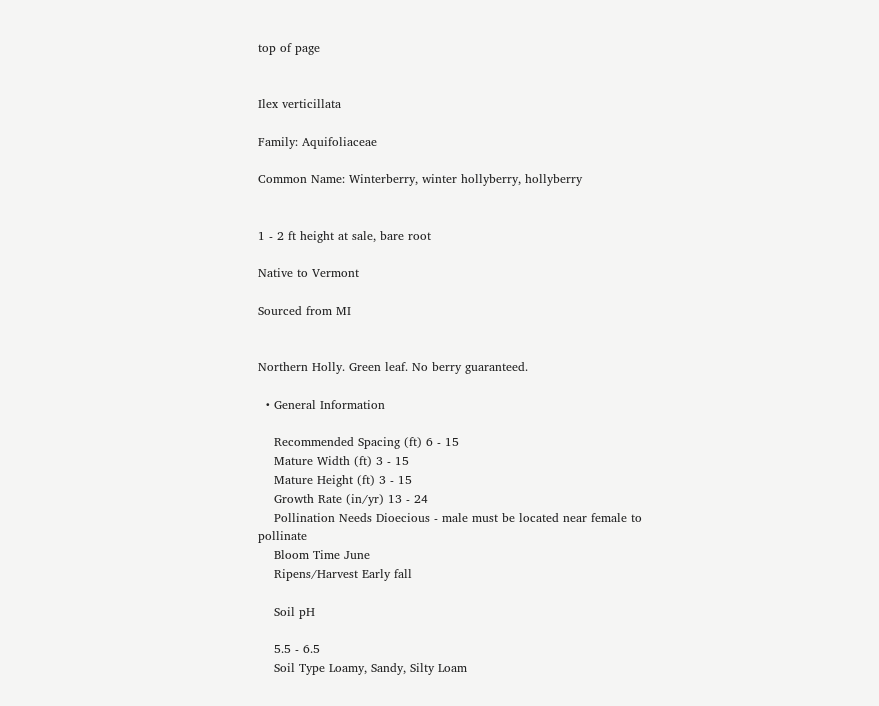top of page


Ilex verticillata

Family: Aquifoliaceae

Common Name: Winterberry, winter hollyberry, hollyberry


1 - 2 ft height at sale, bare root

Native to Vermont

Sourced from MI


Northern Holly. Green leaf. No berry guaranteed.

  • General Information

    Recommended Spacing (ft) 6 - 15
    Mature Width (ft) 3 - 15
    Mature Height (ft) 3 - 15
    Growth Rate (in/yr) 13 - 24
    Pollination Needs Dioecious - male must be located near female to pollinate
    Bloom Time June
    Ripens/Harvest Early fall

    Soil pH

    5.5 - 6.5
    Soil Type Loamy, Sandy, Silty Loam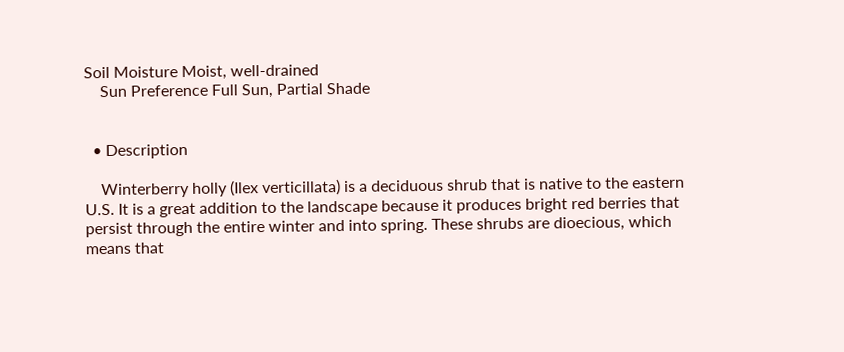Soil Moisture Moist, well-drained
    Sun Preference Full Sun, Partial Shade


  • Description

    Winterberry holly (Ilex verticillata) is a deciduous shrub that is native to the eastern U.S. It is a great addition to the landscape because it produces bright red berries that persist through the entire winter and into spring. These shrubs are dioecious, which means that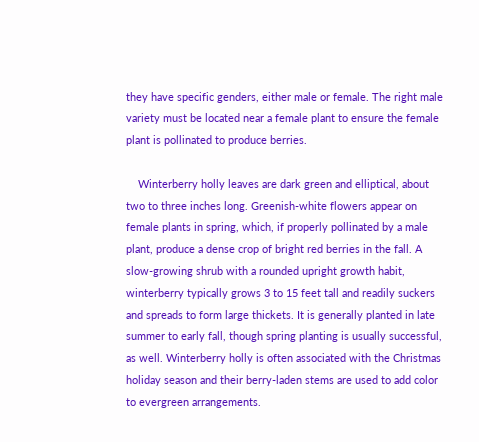they have specific genders, either male or female. The right male variety must be located near a female plant to ensure the female plant is pollinated to produce berries.

    Winterberry holly leaves are dark green and elliptical, about two to three inches long. Greenish-white flowers appear on female plants in spring, which, if properly pollinated by a male plant, produce a dense crop of bright red berries in the fall. A slow-growing shrub with a rounded upright growth habit, winterberry typically grows 3 to 15 feet tall and readily suckers and spreads to form large thickets. It is generally planted in late summer to early fall, though spring planting is usually successful, as well. Winterberry holly is often associated with the Christmas holiday season and their berry-laden stems are used to add color to evergreen arrangements.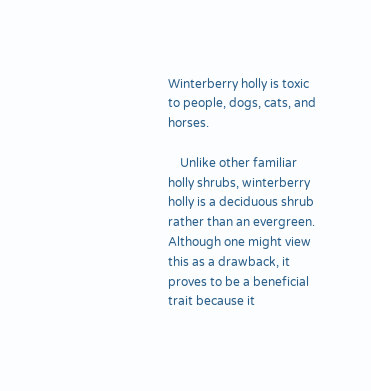Winterberry holly is toxic to people, dogs, cats, and horses.

    Unlike other familiar holly shrubs, winterberry holly is a deciduous shrub rather than an evergreen. Although one might view this as a drawback, it proves to be a beneficial trait because it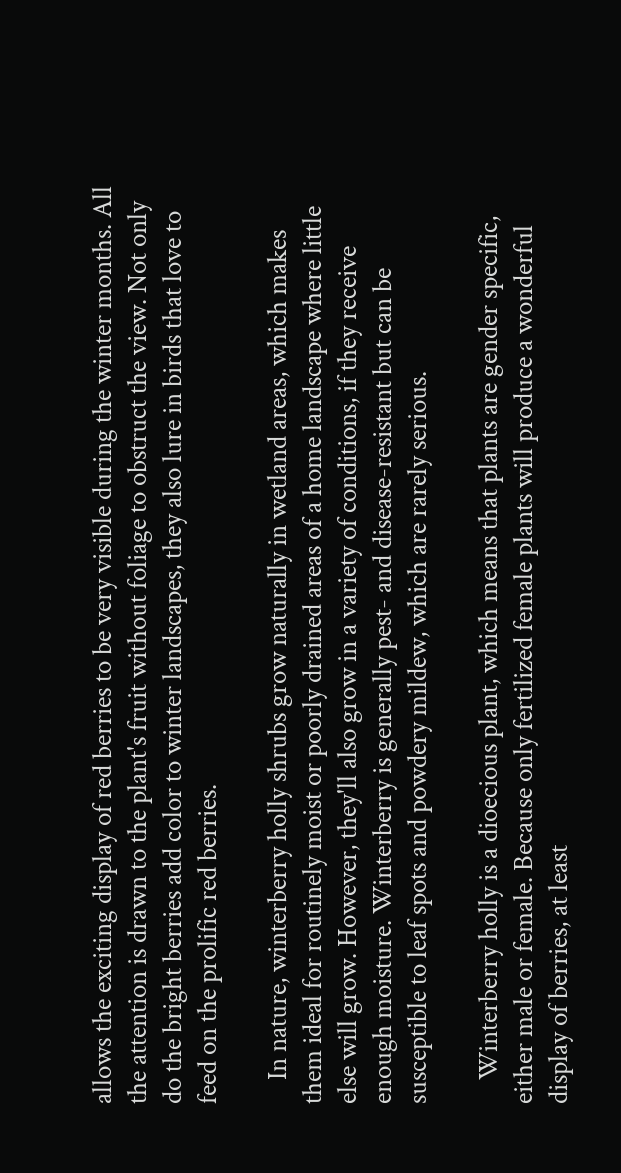allows the exciting display of red berries to be very visible during the winter months. All the attention is drawn to the plant's fruit without foliage to obstruct the view. Not only do the bright berries add color to winter landscapes, they also lure in birds that love to feed on the prolific red berries.

    In nature, winterberry holly shrubs grow naturally in wetland areas, which makes them ideal for routinely moist or poorly drained areas of a home landscape where little else will grow. However, they'll also grow in a variety of conditions, if they receive enough moisture. Winterberry is generally pest- and disease-resistant but can be susceptible to leaf spots and powdery mildew, which are rarely serious.

    Winterberry holly is a dioecious plant, which means that plants are gender specific, either male or female. Because only fertilized female plants will produce a wonderful display of berries, at least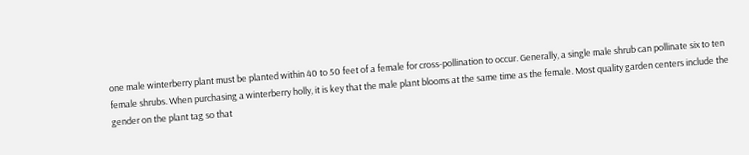one male winterberry plant must be planted within 40 to 50 feet of a female for cross-pollination to occur. Generally, a single male shrub can pollinate six to ten female shrubs. When purchasing a winterberry holly, it is key that the male plant blooms at the same time as the female. Most quality garden centers include the gender on the plant tag so that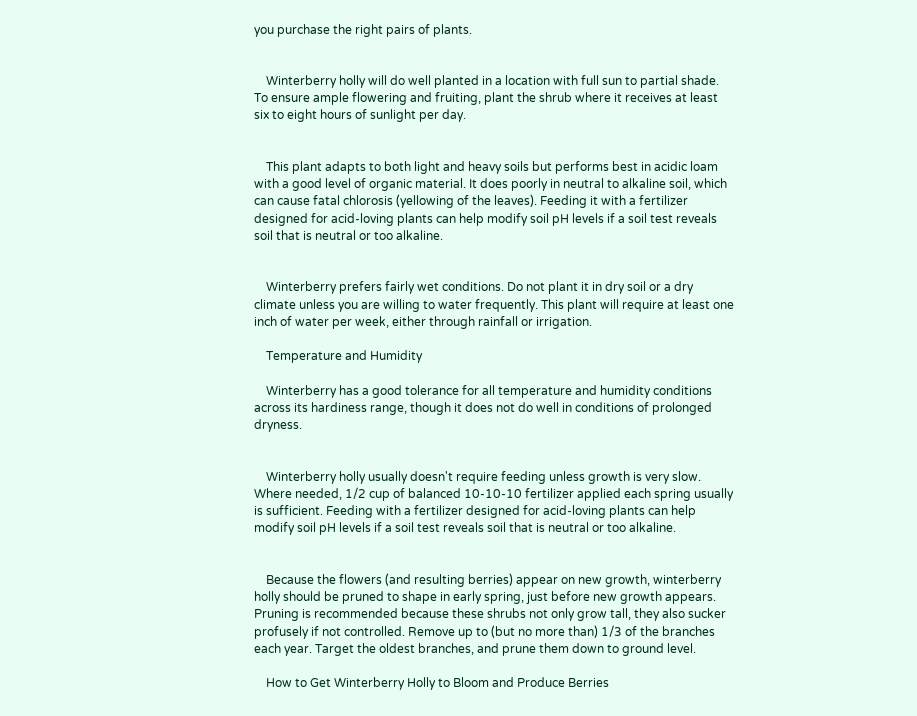you purchase the right pairs of plants.


    Winterberry holly will do well planted in a location with full sun to partial shade. To ensure ample flowering and fruiting, plant the shrub where it receives at least six to eight hours of sunlight per day.


    This plant adapts to both light and heavy soils but performs best in acidic loam with a good level of organic material. It does poorly in neutral to alkaline soil, which can cause fatal chlorosis (yellowing of the leaves). Feeding it with a fertilizer designed for acid-loving plants can help modify soil pH levels if a soil test reveals soil that is neutral or too alkaline.


    Winterberry prefers fairly wet conditions. Do not plant it in dry soil or a dry climate unless you are willing to water frequently. This plant will require at least one inch of water per week, either through rainfall or irrigation.

    Temperature and Humidity

    Winterberry has a good tolerance for all temperature and humidity conditions across its hardiness range, though it does not do well in conditions of prolonged dryness.


    Winterberry holly usually doesn't require feeding unless growth is very slow. Where needed, 1/2 cup of balanced 10-10-10 fertilizer applied each spring usually is sufficient. Feeding with a fertilizer designed for acid-loving plants can help modify soil pH levels if a soil test reveals soil that is neutral or too alkaline.


    Because the flowers (and resulting berries) appear on new growth, winterberry holly should be pruned to shape in early spring, just before new growth appears. Pruning is recommended because these shrubs not only grow tall, they also sucker profusely if not controlled. Remove up to (but no more than) 1/3 of the branches each year. Target the oldest branches, and prune them down to ground level.

    How to Get Winterberry Holly to Bloom and Produce Berries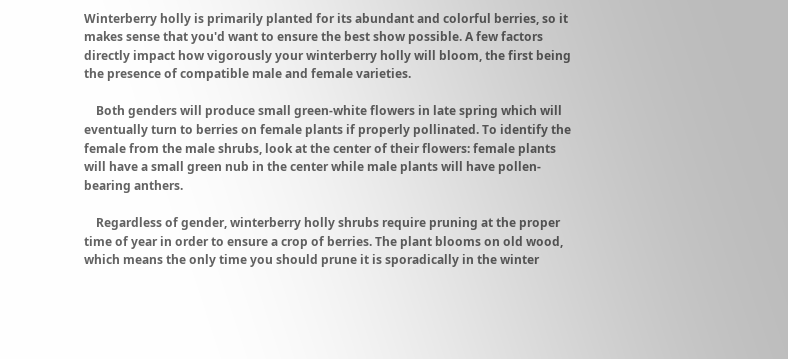Winterberry holly is primarily planted for its abundant and colorful berries, so it makes sense that you'd want to ensure the best show possible. A few factors directly impact how vigorously your winterberry holly will bloom, the first being the presence of compatible male and female varieties.

    Both genders will produce small green-white flowers in late spring which will eventually turn to berries on female plants if properly pollinated. To identify the female from the male shrubs, look at the center of their flowers: female plants will have a small green nub in the center while male plants will have pollen-bearing anthers.

    Regardless of gender, winterberry holly shrubs require pruning at the proper time of year in order to ensure a crop of berries. The plant blooms on old wood, which means the only time you should prune it is sporadically in the winter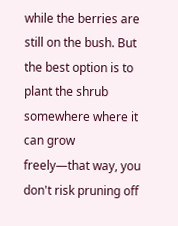while the berries are still on the bush. But the best option is to plant the shrub somewhere where it can grow freely—that way, you don't risk pruning off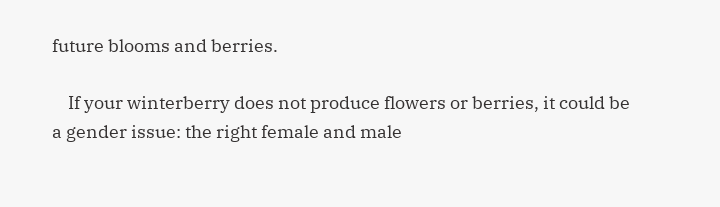future blooms and berries.

    If your winterberry does not produce flowers or berries, it could be a gender issue: the right female and male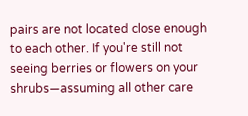pairs are not located close enough to each other. If you're still not seeing berries or flowers on your shrubs—assuming all other care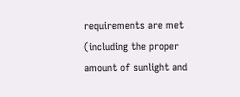requirements are met (including the proper amount of sunlight and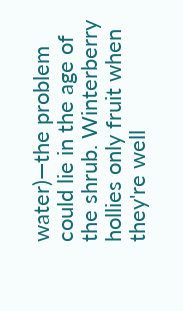water)—the problem could lie in the age of the shrub. Winterberry hollies only fruit when they're well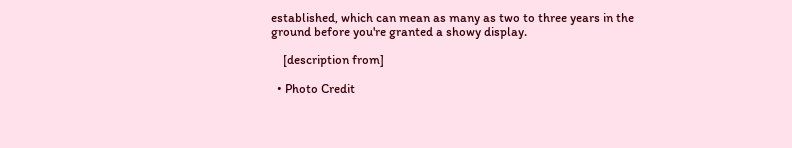established, which can mean as many as two to three years in the ground before you're granted a showy display.

    [description from]

  • Photo Credit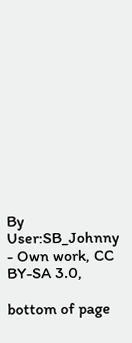By User:SB_Johnny - Own work, CC BY-SA 3.0,

bottom of page